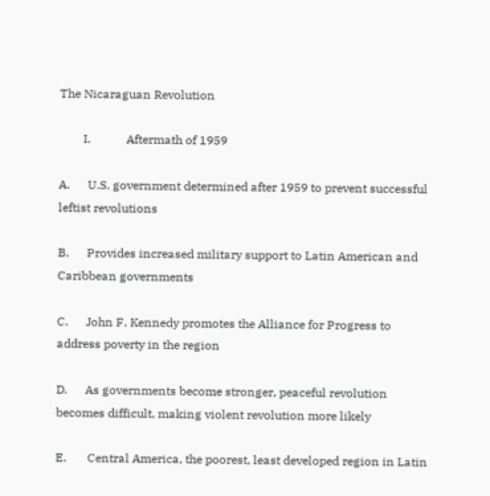The Nicaraguan Revolution

        I.            Aftermath of 1959

A.      U.S. government determined after 1959 to prevent successful leftist revolutions

B.      Provides increased military support to Latin American and Caribbean governments

C.      John F. Kennedy promotes the Alliance for Progress to address poverty in the region

D.      As governments become stronger, peaceful revolution becomes difficult, making violent revolution more likely

E.       Central America, the poorest, least developed region in Latin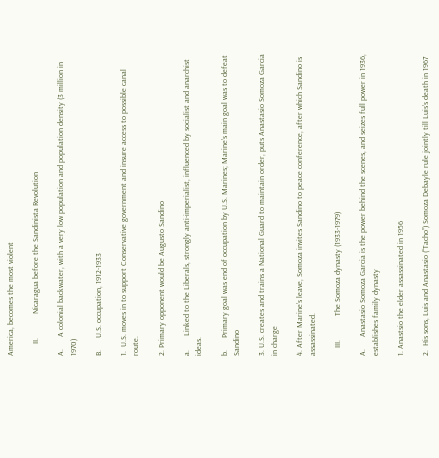America, becomes the most violent

      II.            Nicaragua before the Sandinista Revolution

A.      A colonial backwater, with a very low population and population density (3 million in 1970)

B.      U.S. occupation, 1912-1933

1.  U.S. moves in to support Conservative government and insure access to possible canal route.

2. Primary opponent would be Augusto Sandino

a.       Linked to the Liberals, strongly anti-imperialist, influenced by socialist and anarchist ideas.

b.      Primary goal was end of occupation by U.S. Marines; Marine’s main goal was to defeat Sandino

3. U.S. creates and trains a National Guard to maintain order, puts Anastasio Somoza Garcia in charge

4. After Marine’s leave, Somoza invites Sandino to peace conference, after which Sandino is assassinated.

    III.            The Somoza dynasty (1933-1979)

A.      Anastasio Somoza Garcia is the power behind the scenes, and seizes full power in 1936, establishes family dynasty

1. Anastsio the elder assassinated in 1956

2.  His sons, Luis and Anastasio (“Tacho”) Somoza Debayle rule jointly till Luis’s death in 1967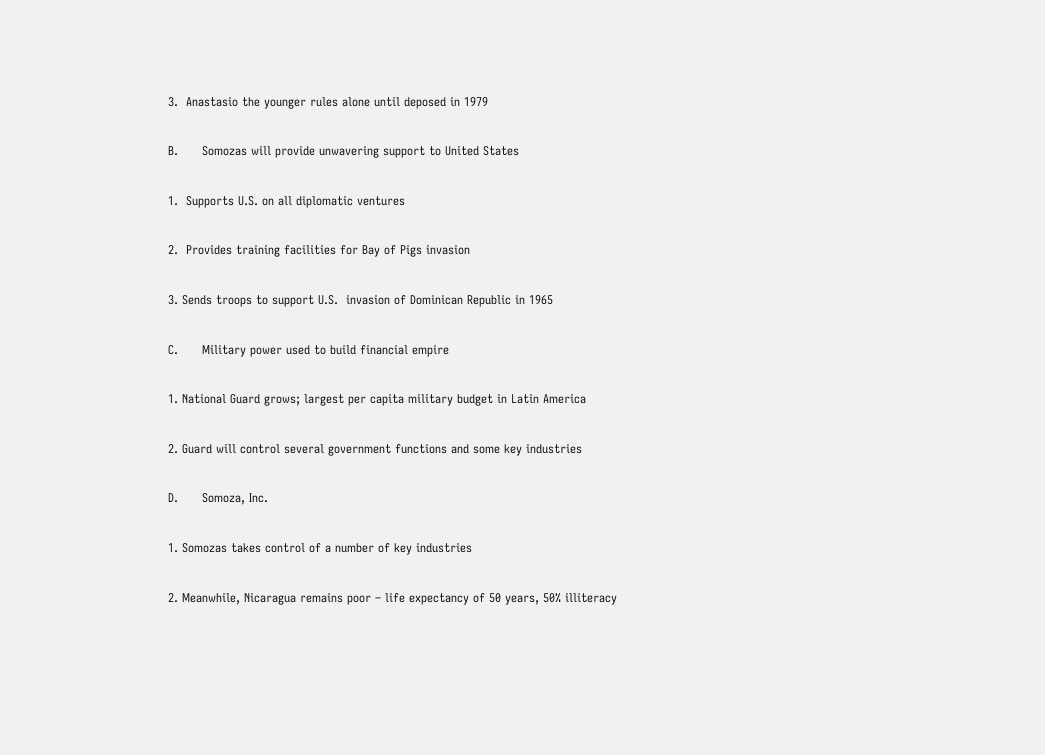3.  Anastasio the younger rules alone until deposed in 1979

B.      Somozas will provide unwavering support to United States

1.  Supports U.S. on all diplomatic ventures

2.  Provides training facilities for Bay of Pigs invasion

3. Sends troops to support U.S.  invasion of Dominican Republic in 1965

C.      Military power used to build financial empire

1. National Guard grows; largest per capita military budget in Latin America

2. Guard will control several government functions and some key industries

D.      Somoza, Inc.

1. Somozas takes control of a number of key industries

2. Meanwhile, Nicaragua remains poor – life expectancy of 50 years, 50% illiteracy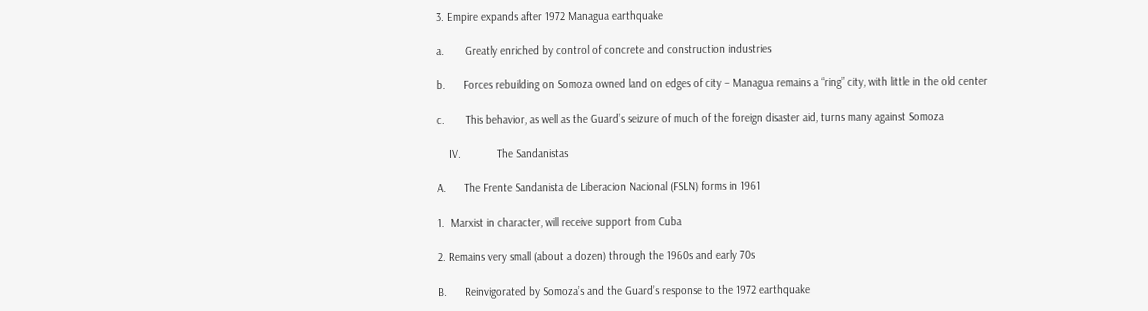3. Empire expands after 1972 Managua earthquake

a.       Greatly enriched by control of concrete and construction industries

b.      Forces rebuilding on Somoza owned land on edges of city – Managua remains a “ring” city, with little in the old center

c.       This behavior, as well as the Guard’s seizure of much of the foreign disaster aid, turns many against Somoza

    IV.            The Sandanistas

A.      The Frente Sandanista de Liberacion Nacional (FSLN) forms in 1961

1.  Marxist in character, will receive support from Cuba

2. Remains very small (about a dozen) through the 1960s and early 70s

B.      Reinvigorated by Somoza’s and the Guard’s response to the 1972 earthquake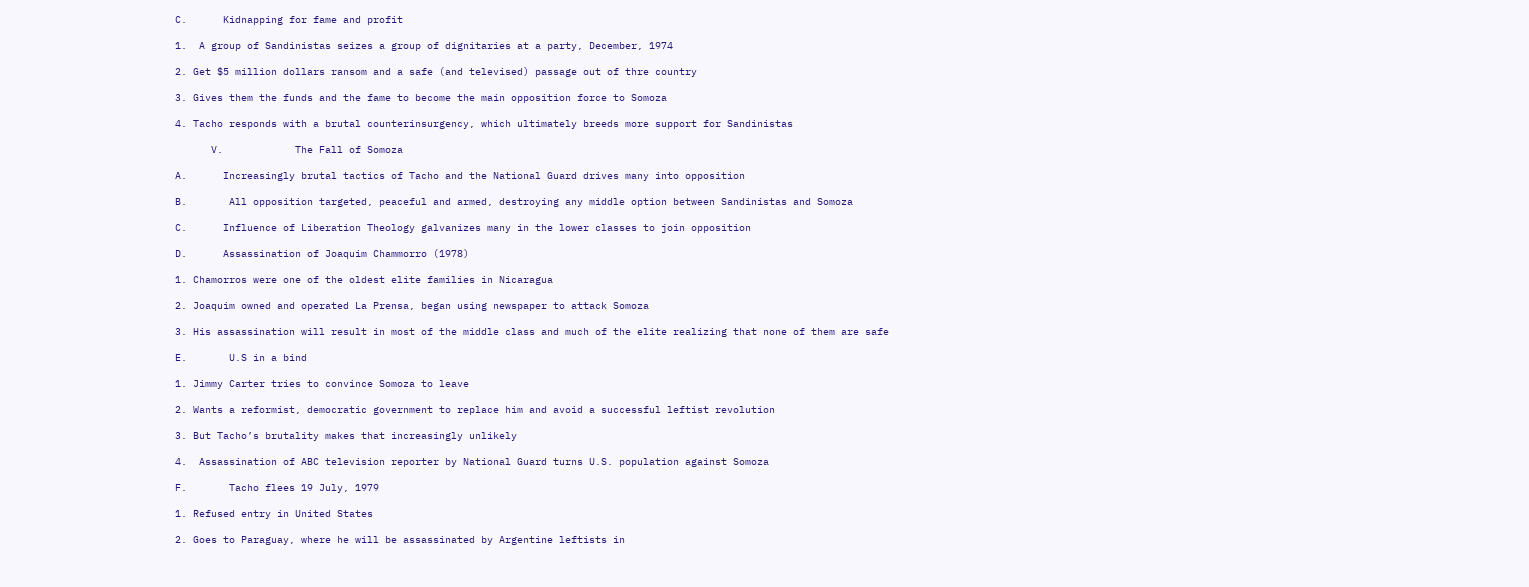C.      Kidnapping for fame and profit

1.  A group of Sandinistas seizes a group of dignitaries at a party, December, 1974

2. Get $5 million dollars ransom and a safe (and televised) passage out of thre country

3. Gives them the funds and the fame to become the main opposition force to Somoza

4. Tacho responds with a brutal counterinsurgency, which ultimately breeds more support for Sandinistas

      V.            The Fall of Somoza

A.      Increasingly brutal tactics of Tacho and the National Guard drives many into opposition

B.       All opposition targeted, peaceful and armed, destroying any middle option between Sandinistas and Somoza

C.      Influence of Liberation Theology galvanizes many in the lower classes to join opposition

D.      Assassination of Joaquim Chammorro (1978)

1. Chamorros were one of the oldest elite families in Nicaragua

2. Joaquim owned and operated La Prensa, began using newspaper to attack Somoza

3. His assassination will result in most of the middle class and much of the elite realizing that none of them are safe

E.       U.S in a bind

1. Jimmy Carter tries to convince Somoza to leave

2. Wants a reformist, democratic government to replace him and avoid a successful leftist revolution

3. But Tacho’s brutality makes that increasingly unlikely

4.  Assassination of ABC television reporter by National Guard turns U.S. population against Somoza

F.       Tacho flees 19 July, 1979

1. Refused entry in United States

2. Goes to Paraguay, where he will be assassinated by Argentine leftists in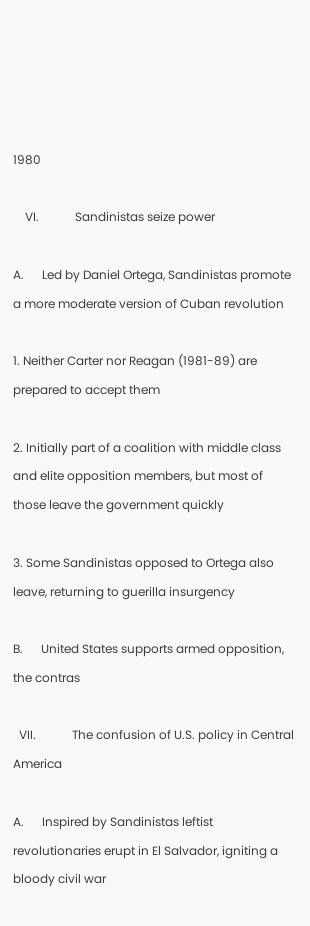1980

    VI.            Sandinistas seize power

A.      Led by Daniel Ortega, Sandinistas promote a more moderate version of Cuban revolution

1. Neither Carter nor Reagan (1981-89) are prepared to accept them

2. Initially part of a coalition with middle class and elite opposition members, but most of those leave the government quickly

3. Some Sandinistas opposed to Ortega also leave, returning to guerilla insurgency

B.      United States supports armed opposition, the contras

  VII.            The confusion of U.S. policy in Central America

A.      Inspired by Sandinistas leftist revolutionaries erupt in El Salvador, igniting a bloody civil war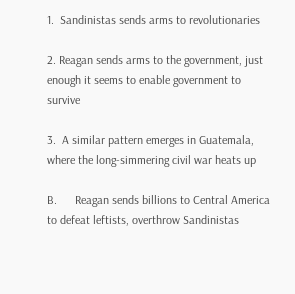1.  Sandinistas sends arms to revolutionaries

2. Reagan sends arms to the government, just enough it seems to enable government to survive

3.  A similar pattern emerges in Guatemala, where the long-simmering civil war heats up

B.      Reagan sends billions to Central America to defeat leftists, overthrow Sandinistas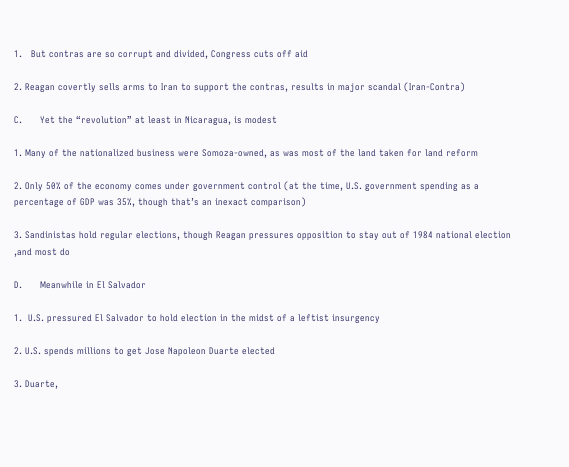1.   But contras are so corrupt and divided, Congress cuts off aid

2. Reagan covertly sells arms to Iran to support the contras, results in major scandal (Iran-Contra)

C.      Yet the “revolution” at least in Nicaragua, is modest

1. Many of the nationalized business were Somoza-owned, as was most of the land taken for land reform

2. Only 50% of the economy comes under government control (at the time, U.S. government spending as a percentage of GDP was 35%, though that’s an inexact comparison)

3. Sandinistas hold regular elections, though Reagan pressures opposition to stay out of 1984 national election ,and most do

D.      Meanwhile in El Salvador

1.  U.S. pressured El Salvador to hold election in the midst of a leftist insurgency

2. U.S. spends millions to get Jose Napoleon Duarte elected

3. Duarte,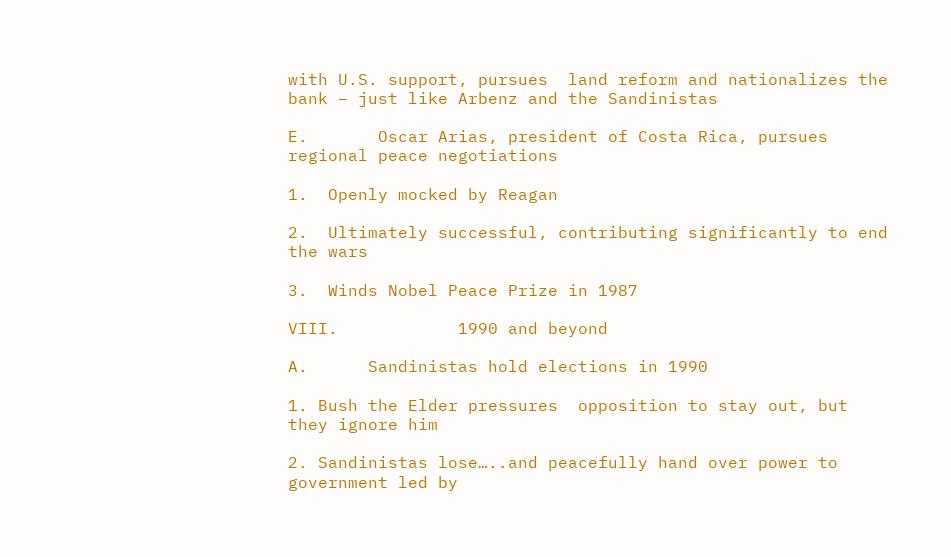with U.S. support, pursues  land reform and nationalizes the bank – just like Arbenz and the Sandinistas

E.       Oscar Arias, president of Costa Rica, pursues regional peace negotiations

1.  Openly mocked by Reagan

2.  Ultimately successful, contributing significantly to end the wars

3.  Winds Nobel Peace Prize in 1987

VIII.            1990 and beyond

A.      Sandinistas hold elections in 1990

1. Bush the Elder pressures  opposition to stay out, but they ignore him

2. Sandinistas lose…..and peacefully hand over power to government led by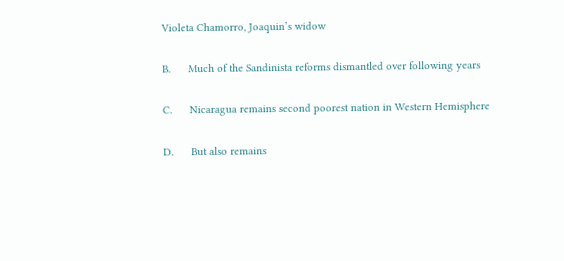Violeta Chamorro, Joaquin’s widow

B.      Much of the Sandinista reforms dismantled over following years

C.      Nicaragua remains second poorest nation in Western Hemisphere

D.      But also remains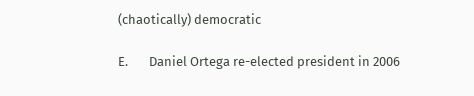(chaotically) democratic

E.       Daniel Ortega re-elected president in 2006